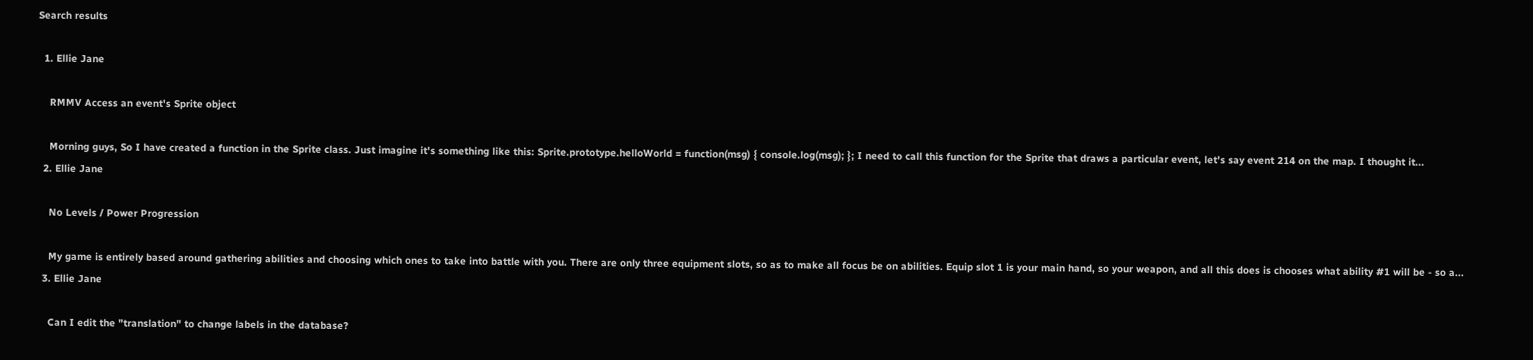Search results

  1. Ellie Jane

    RMMV Access an event's Sprite object

    Morning guys, So I have created a function in the Sprite class. Just imagine it's something like this: Sprite.prototype.helloWorld = function(msg) { console.log(msg); }; I need to call this function for the Sprite that draws a particular event, let's say event 214 on the map. I thought it...
  2. Ellie Jane

    No Levels / Power Progression

    My game is entirely based around gathering abilities and choosing which ones to take into battle with you. There are only three equipment slots, so as to make all focus be on abilities. Equip slot 1 is your main hand, so your weapon, and all this does is chooses what ability #1 will be - so a...
  3. Ellie Jane

    Can I edit the "translation" to change labels in the database?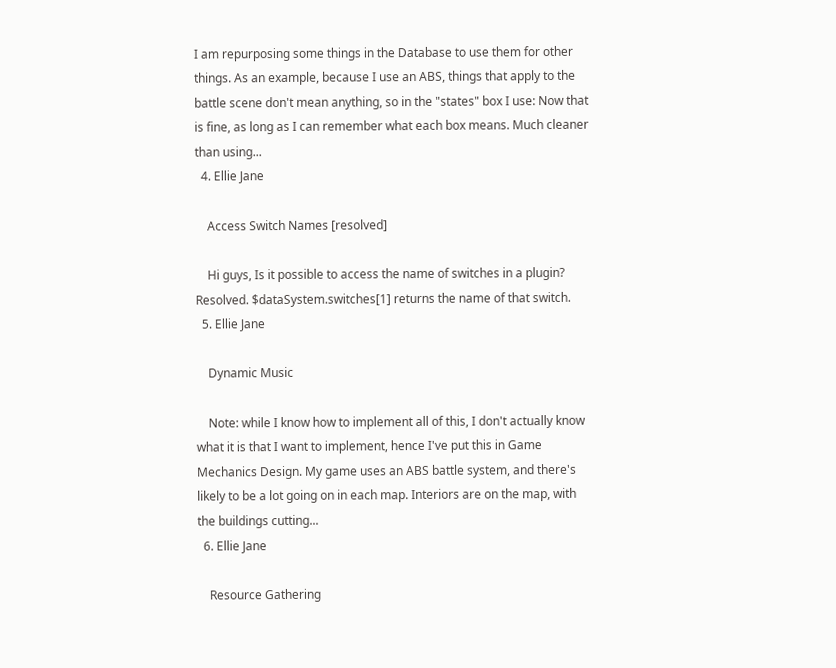I am repurposing some things in the Database to use them for other things. As an example, because I use an ABS, things that apply to the battle scene don't mean anything, so in the "states" box I use: Now that is fine, as long as I can remember what each box means. Much cleaner than using...
  4. Ellie Jane

    Access Switch Names [resolved]

    Hi guys, Is it possible to access the name of switches in a plugin? Resolved. $dataSystem.switches[1] returns the name of that switch.
  5. Ellie Jane

    Dynamic Music

    Note: while I know how to implement all of this, I don't actually know what it is that I want to implement, hence I've put this in Game Mechanics Design. My game uses an ABS battle system, and there's likely to be a lot going on in each map. Interiors are on the map, with the buildings cutting...
  6. Ellie Jane

    Resource Gathering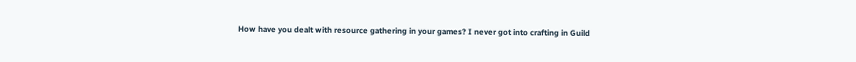How have you dealt with resource gathering in your games? I never got into crafting in Guild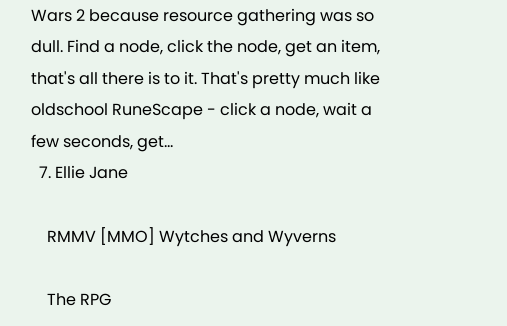Wars 2 because resource gathering was so dull. Find a node, click the node, get an item, that's all there is to it. That's pretty much like oldschool RuneScape - click a node, wait a few seconds, get...
  7. Ellie Jane

    RMMV [MMO] Wytches and Wyverns

    The RPG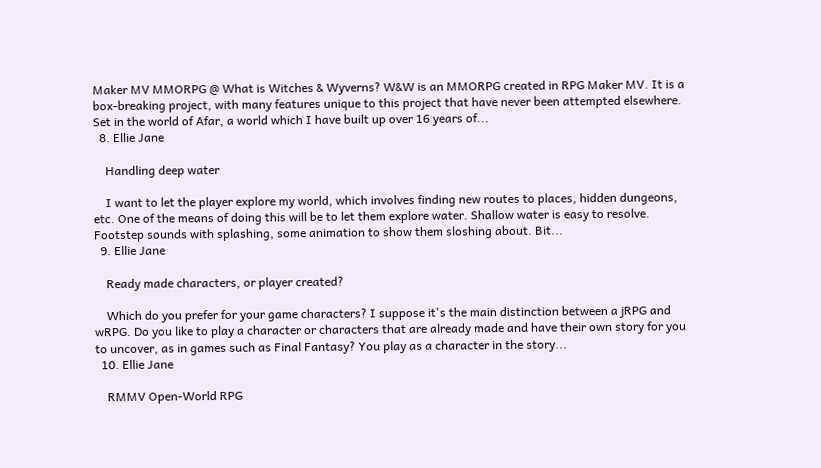Maker MV MMORPG @ What is Witches & Wyverns? W&W is an MMORPG created in RPG Maker MV. It is a box-breaking project, with many features unique to this project that have never been attempted elsewhere. Set in the world of Afar, a world which I have built up over 16 years of...
  8. Ellie Jane

    Handling deep water

    I want to let the player explore my world, which involves finding new routes to places, hidden dungeons, etc. One of the means of doing this will be to let them explore water. Shallow water is easy to resolve. Footstep sounds with splashing, some animation to show them sloshing about. Bit...
  9. Ellie Jane

    Ready made characters, or player created?

    Which do you prefer for your game characters? I suppose it's the main distinction between a jRPG and wRPG. Do you like to play a character or characters that are already made and have their own story for you to uncover, as in games such as Final Fantasy? You play as a character in the story...
  10. Ellie Jane

    RMMV Open-World RPG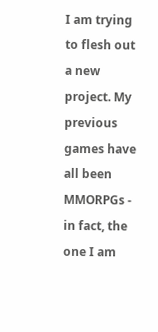I am trying to flesh out a new project. My previous games have all been MMORPGs - in fact, the one I am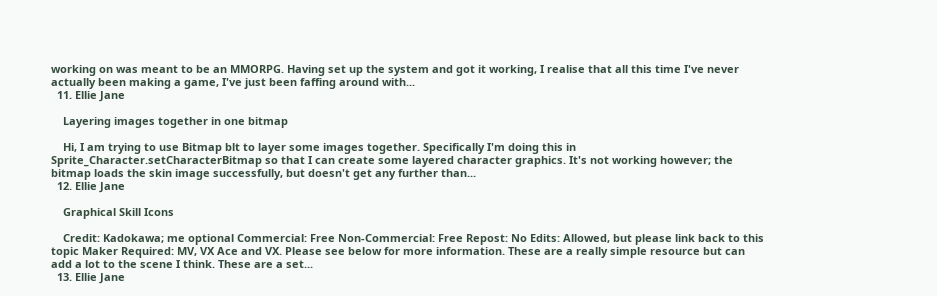working on was meant to be an MMORPG. Having set up the system and got it working, I realise that all this time I've never actually been making a game, I've just been faffing around with...
  11. Ellie Jane

    Layering images together in one bitmap

    Hi, I am trying to use Bitmap blt to layer some images together. Specifically I'm doing this in Sprite_Character.setCharacterBitmap so that I can create some layered character graphics. It's not working however; the bitmap loads the skin image successfully, but doesn't get any further than...
  12. Ellie Jane

    Graphical Skill Icons

    Credit: Kadokawa; me optional Commercial: Free Non-Commercial: Free Repost: No Edits: Allowed, but please link back to this topic Maker Required: MV, VX Ace and VX. Please see below for more information. These are a really simple resource but can add a lot to the scene I think. These are a set...
  13. Ellie Jane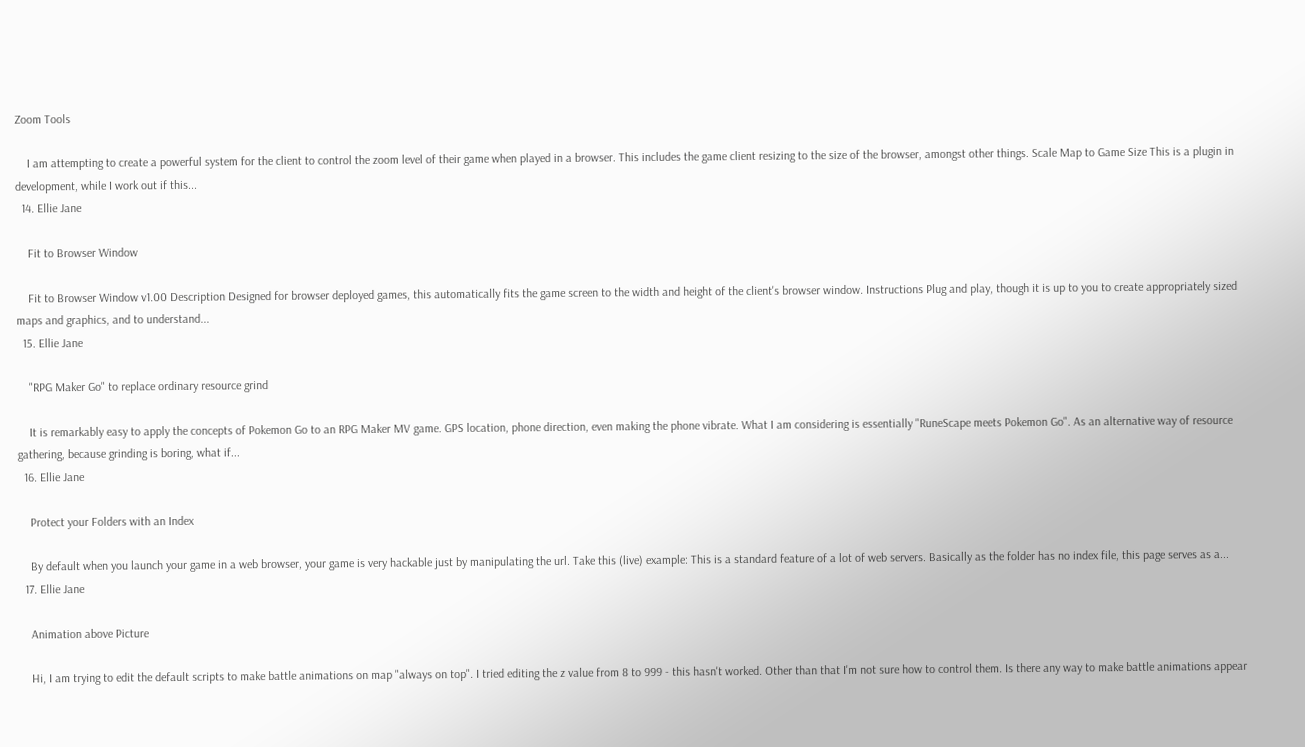Zoom Tools

    I am attempting to create a powerful system for the client to control the zoom level of their game when played in a browser. This includes the game client resizing to the size of the browser, amongst other things. Scale Map to Game Size This is a plugin in development, while I work out if this...
  14. Ellie Jane

    Fit to Browser Window

    Fit to Browser Window v1.00 Description Designed for browser deployed games, this automatically fits the game screen to the width and height of the client's browser window. Instructions Plug and play, though it is up to you to create appropriately sized maps and graphics, and to understand...
  15. Ellie Jane

    "RPG Maker Go" to replace ordinary resource grind

    It is remarkably easy to apply the concepts of Pokemon Go to an RPG Maker MV game. GPS location, phone direction, even making the phone vibrate. What I am considering is essentially "RuneScape meets Pokemon Go". As an alternative way of resource gathering, because grinding is boring, what if...
  16. Ellie Jane

    Protect your Folders with an Index

    By default when you launch your game in a web browser, your game is very hackable just by manipulating the url. Take this (live) example: This is a standard feature of a lot of web servers. Basically as the folder has no index file, this page serves as a...
  17. Ellie Jane

    Animation above Picture

    Hi, I am trying to edit the default scripts to make battle animations on map "always on top". I tried editing the z value from 8 to 999 - this hasn't worked. Other than that I'm not sure how to control them. Is there any way to make battle animations appear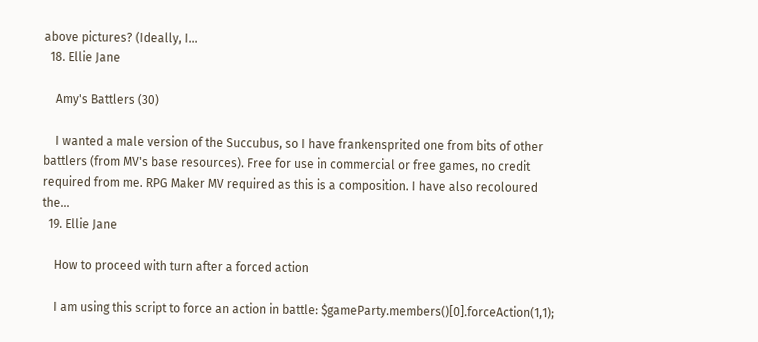above pictures? (Ideally, I...
  18. Ellie Jane

    Amy's Battlers (30)

    I wanted a male version of the Succubus, so I have frankensprited one from bits of other battlers (from MV's base resources). Free for use in commercial or free games, no credit required from me. RPG Maker MV required as this is a composition. I have also recoloured the...
  19. Ellie Jane

    How to proceed with turn after a forced action

    I am using this script to force an action in battle: $gameParty.members()[0].forceAction(1,1);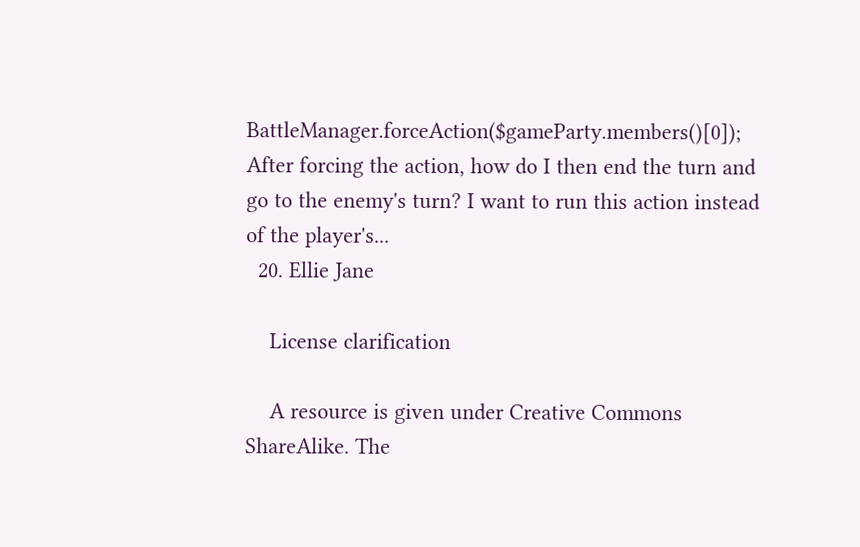BattleManager.forceAction($gameParty.members()[0]); After forcing the action, how do I then end the turn and go to the enemy's turn? I want to run this action instead of the player's...
  20. Ellie Jane

    License clarification

    A resource is given under Creative Commons ShareAlike. The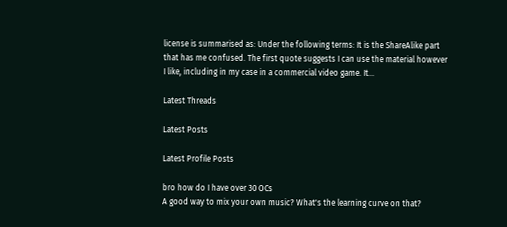license is summarised as: Under the following terms: It is the ShareAlike part that has me confused. The first quote suggests I can use the material however I like, including in my case in a commercial video game. It...

Latest Threads

Latest Posts

Latest Profile Posts

bro how do I have over 30 OCs
A good way to mix your own music? What's the learning curve on that?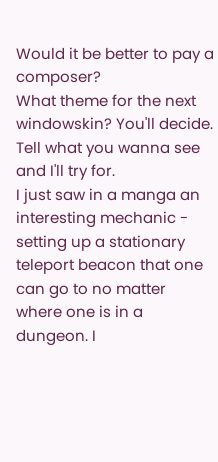Would it be better to pay a composer?
What theme for the next windowskin? You'll decide. Tell what you wanna see and I'll try for.
I just saw in a manga an interesting mechanic - setting up a stationary teleport beacon that one can go to no matter where one is in a dungeon. I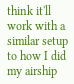think it'll work with a similar setup to how I did my airship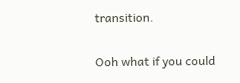transition.

Ooh what if you could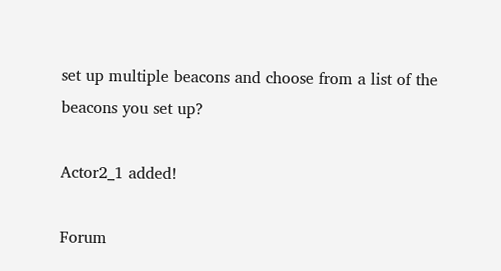set up multiple beacons and choose from a list of the beacons you set up?

Actor2_1 added!

Forum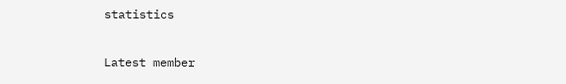statistics

Latest member